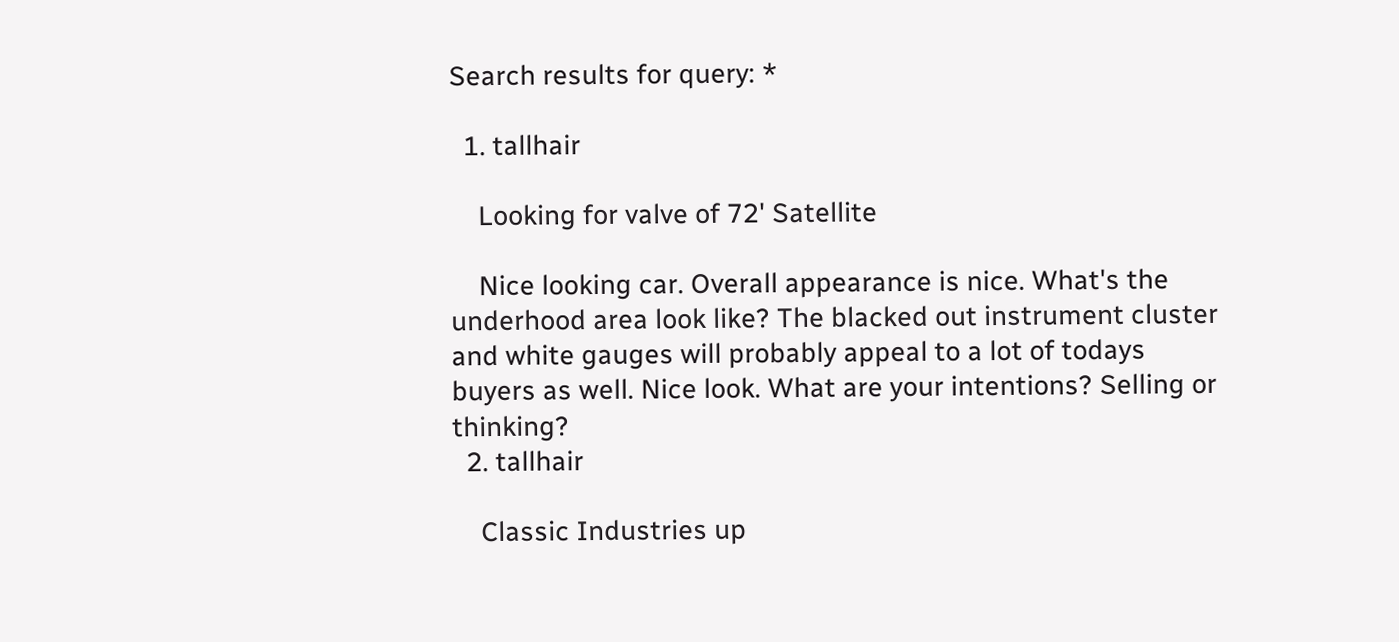Search results for query: *

  1. tallhair

    Looking for valve of 72' Satellite

    Nice looking car. Overall appearance is nice. What's the underhood area look like? The blacked out instrument cluster and white gauges will probably appeal to a lot of todays buyers as well. Nice look. What are your intentions? Selling or thinking?
  2. tallhair

    Classic Industries up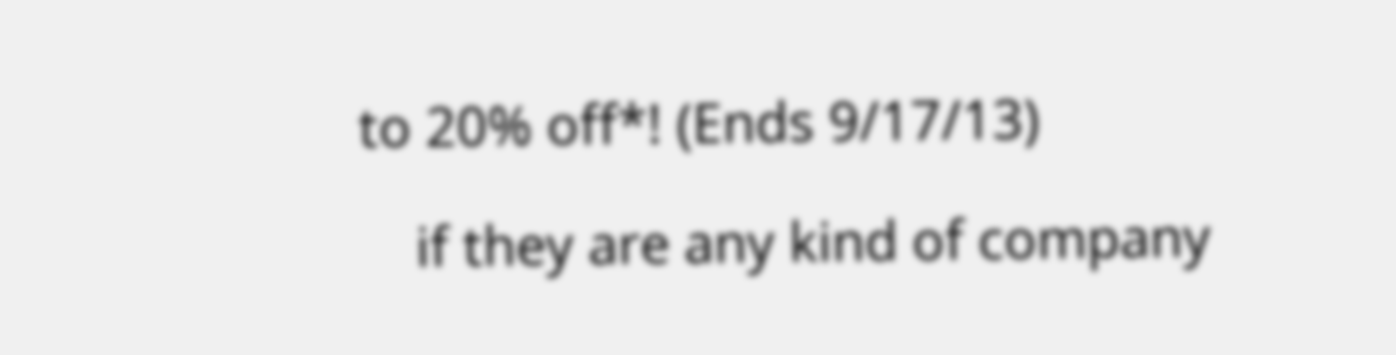to 20% off*! (Ends 9/17/13)

    if they are any kind of company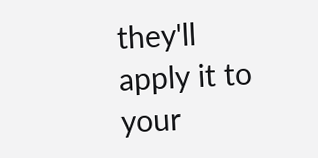they'll apply it to your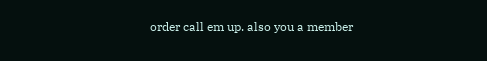order call em up. also you a member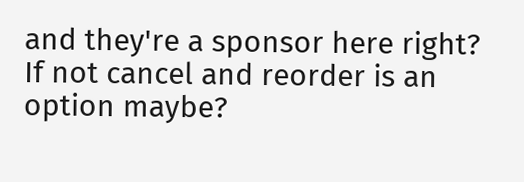and they're a sponsor here right? If not cancel and reorder is an option maybe?